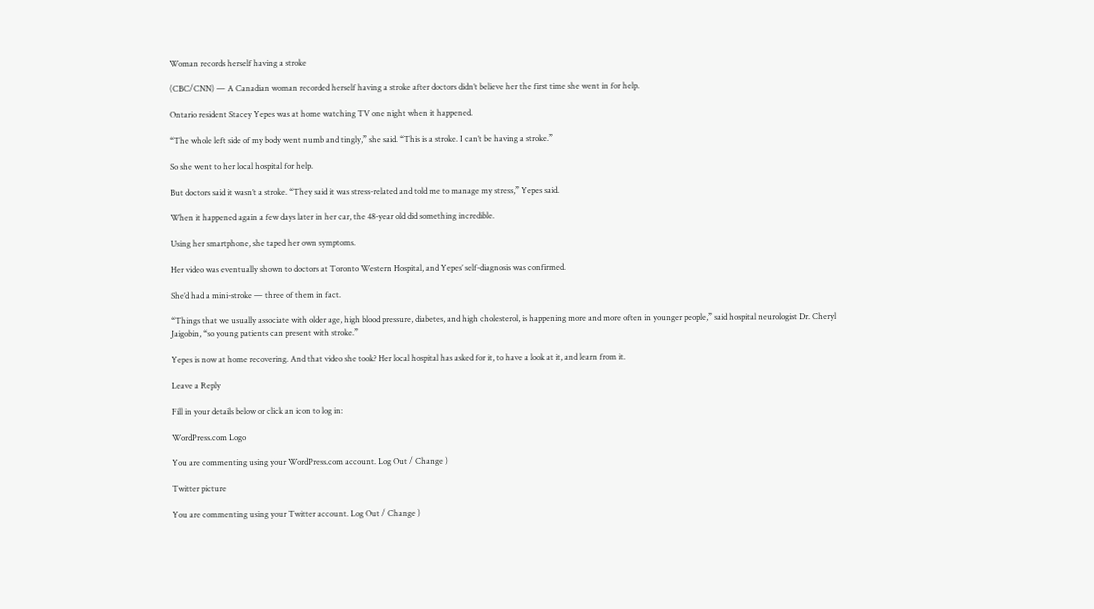Woman records herself having a stroke

(CBC/CNN) — A Canadian woman recorded herself having a stroke after doctors didn’t believe her the first time she went in for help.

Ontario resident Stacey Yepes was at home watching TV one night when it happened.

“The whole left side of my body went numb and tingly,” she said. “This is a stroke. I can’t be having a stroke.”

So she went to her local hospital for help.

But doctors said it wasn’t a stroke. “They said it was stress-related and told me to manage my stress,” Yepes said.

When it happened again a few days later in her car, the 48-year old did something incredible.

Using her smartphone, she taped her own symptoms.

Her video was eventually shown to doctors at Toronto Western Hospital, and Yepes’ self-diagnosis was confirmed.

She’d had a mini-stroke — three of them in fact.

“Things that we usually associate with older age, high blood pressure, diabetes, and high cholesterol, is happening more and more often in younger people,” said hospital neurologist Dr. Cheryl Jaigobin, “so young patients can present with stroke.”

Yepes is now at home recovering. And that video she took? Her local hospital has asked for it, to have a look at it, and learn from it.

Leave a Reply

Fill in your details below or click an icon to log in:

WordPress.com Logo

You are commenting using your WordPress.com account. Log Out / Change )

Twitter picture

You are commenting using your Twitter account. Log Out / Change )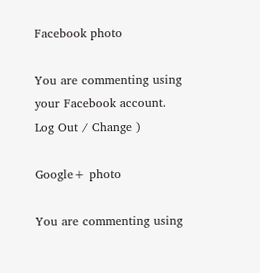Facebook photo

You are commenting using your Facebook account. Log Out / Change )

Google+ photo

You are commenting using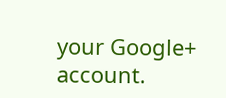your Google+ account.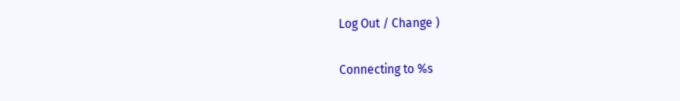Log Out / Change )

Connecting to %s